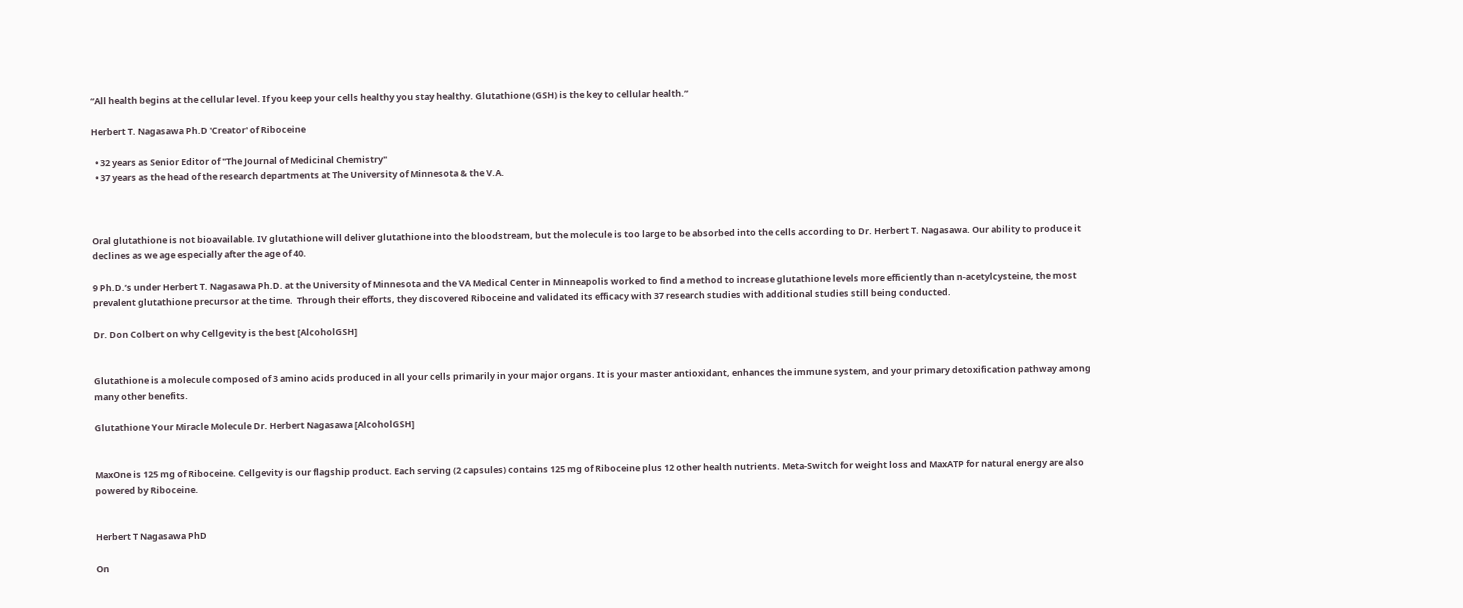“All health begins at the cellular level. If you keep your cells healthy you stay healthy. Glutathione (GSH) is the key to cellular health.”

Herbert T. Nagasawa Ph.D 'Creator' of Riboceine

  • 32 years as Senior Editor of "The Journal of Medicinal Chemistry"
  • 37 years as the head of the research departments at The University of Minnesota & the V.A.



Oral glutathione is not bioavailable. IV glutathione will deliver glutathione into the bloodstream, but the molecule is too large to be absorbed into the cells according to Dr. Herbert T. Nagasawa. Our ability to produce it declines as we age especially after the age of 40.

9 Ph.D.’s under Herbert T. Nagasawa Ph.D. at the University of Minnesota and the VA Medical Center in Minneapolis worked to find a method to increase glutathione levels more efficiently than n-acetylcysteine, the most prevalent glutathione precursor at the time.  Through their efforts, they discovered Riboceine and validated its efficacy with 37 research studies with additional studies still being conducted.

Dr. Don Colbert on why Cellgevity is the best [AlcoholGSH]


Glutathione is a molecule composed of 3 amino acids produced in all your cells primarily in your major organs. It is your master antioxidant, enhances the immune system, and your primary detoxification pathway among many other benefits.

Glutathione Your Miracle Molecule Dr. Herbert Nagasawa [AlcoholGSH]


MaxOne is 125 mg of Riboceine. Cellgevity is our flagship product. Each serving (2 capsules) contains 125 mg of Riboceine plus 12 other health nutrients. Meta-Switch for weight loss and MaxATP for natural energy are also powered by Riboceine.


Herbert T Nagasawa PhD

On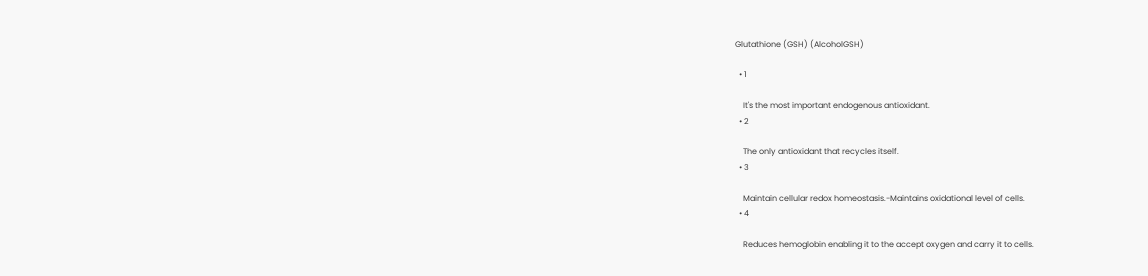Glutathione (GSH) (AlcoholGSH)

  • 1

    It's the most important endogenous antioxidant.
  • 2

    The only antioxidant that recycles itself.
  • 3

    Maintain cellular redox homeostasis.-Maintains oxidational level of cells.
  • 4

    Reduces hemoglobin enabling it to the accept oxygen and carry it to cells.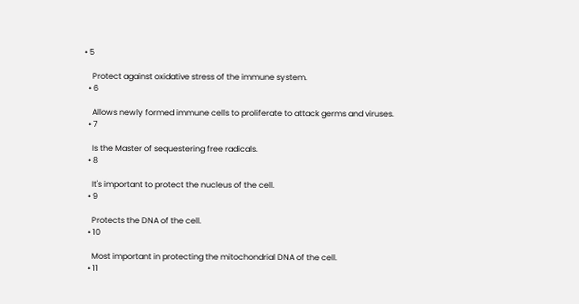• 5

    Protect against oxidative stress of the immune system.
  • 6

    Allows newly formed immune cells to proliferate to attack germs and viruses.
  • 7

    Is the Master of sequestering free radicals.
  • 8

    It's important to protect the nucleus of the cell.
  • 9

    Protects the DNA of the cell.
  • 10

    Most important in protecting the mitochondrial DNA of the cell.
  • 11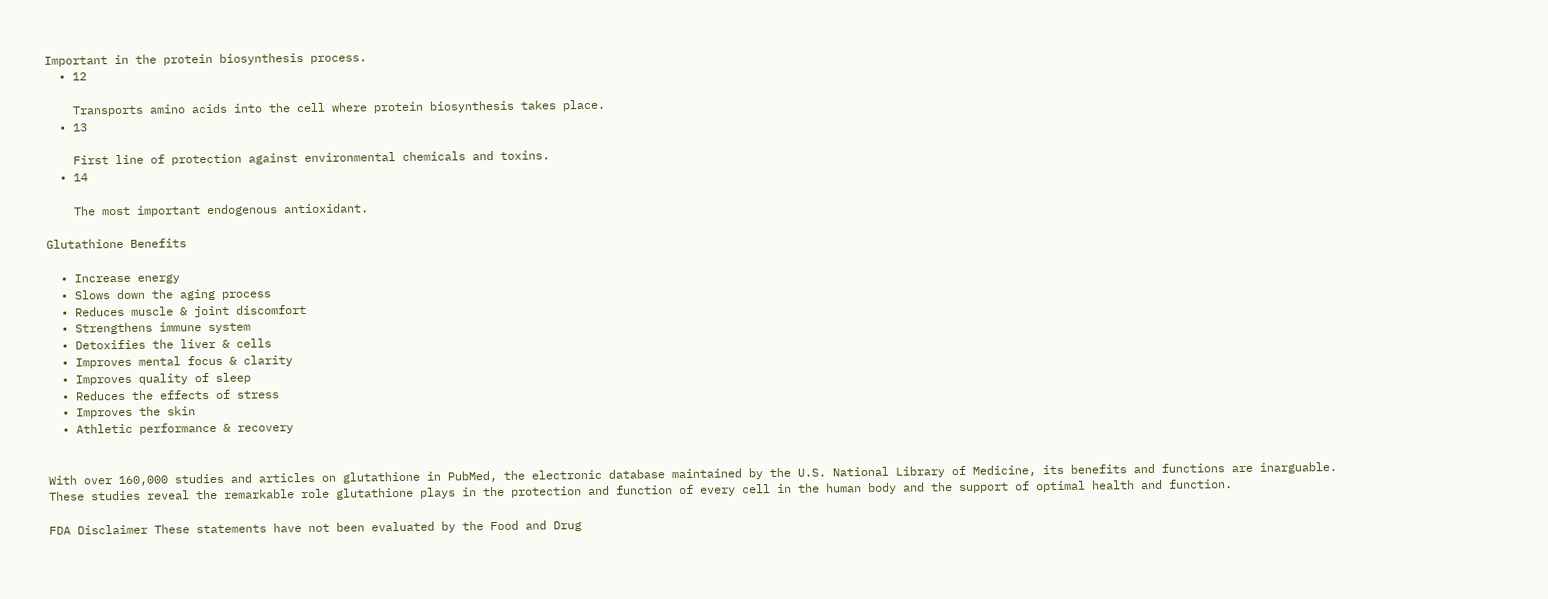Important in the protein biosynthesis process.
  • 12

    Transports amino acids into the cell where protein biosynthesis takes place.
  • 13

    First line of protection against environmental chemicals and toxins.
  • 14

    The most important endogenous antioxidant.

Glutathione Benefits

  • Increase energy
  • Slows down the aging process
  • Reduces muscle & joint discomfort
  • Strengthens immune system
  • Detoxifies the liver & cells
  • Improves mental focus & clarity
  • Improves quality of sleep
  • Reduces the effects of stress
  • Improves the skin
  • Athletic performance & recovery


With over 160,000 studies and articles on glutathione in PubMed, the electronic database maintained by the U.S. National Library of Medicine, its benefits and functions are inarguable. These studies reveal the remarkable role glutathione plays in the protection and function of every cell in the human body and the support of optimal health and function.

FDA Disclaimer These statements have not been evaluated by the Food and Drug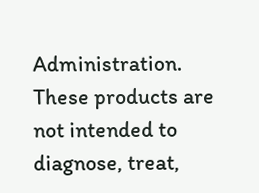Administration. These products are not intended to diagnose, treat,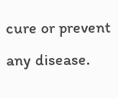cure or prevent any disease.